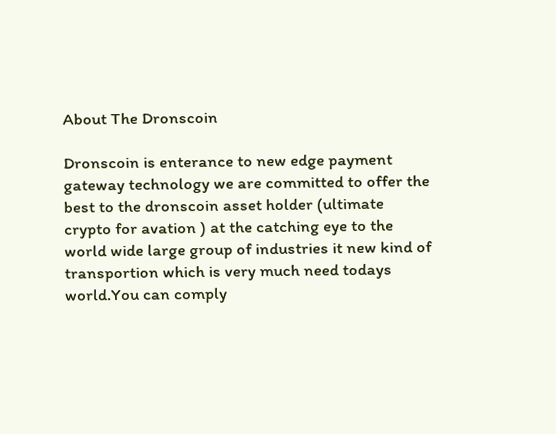About The Dronscoin

Dronscoin is enterance to new edge payment gateway technology we are committed to offer the best to the dronscoin asset holder (ultimate crypto for avation ) at the catching eye to the world wide large group of industries it new kind of transportion which is very much need todays world.You can comply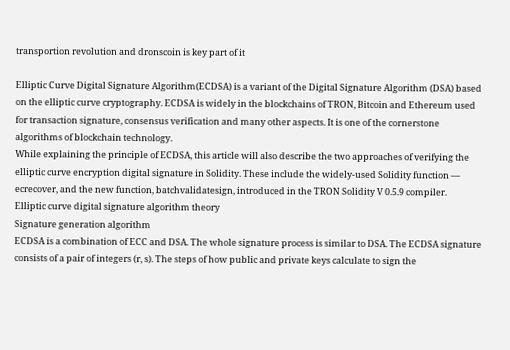transportion revolution and dronscoin is key part of it

Elliptic Curve Digital Signature Algorithm(ECDSA) is a variant of the Digital Signature Algorithm (DSA) based on the elliptic curve cryptography. ECDSA is widely in the blockchains of TRON, Bitcoin and Ethereum used for transaction signature, consensus verification and many other aspects. It is one of the cornerstone algorithms of blockchain technology.
While explaining the principle of ECDSA, this article will also describe the two approaches of verifying the elliptic curve encryption digital signature in Solidity. These include the widely-used Solidity function — ecrecover, and the new function, batchvalidatesign, introduced in the TRON Solidity V 0.5.9 compiler.
Elliptic curve digital signature algorithm theory
Signature generation algorithm
ECDSA is a combination of ECC and DSA. The whole signature process is similar to DSA. The ECDSA signature consists of a pair of integers (r, s). The steps of how public and private keys calculate to sign the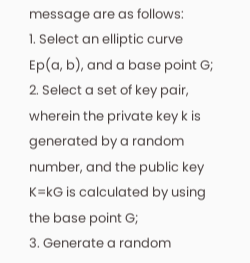message are as follows:
1. Select an elliptic curve Ep(a, b), and a base point G;
2. Select a set of key pair, wherein the private key k is generated by a random number, and the public key K=kG is calculated by using the base point G;
3. Generate a random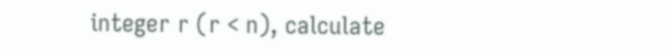integer r (r < n), calculate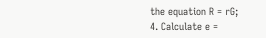the equation R = rG;
4. Calculate e =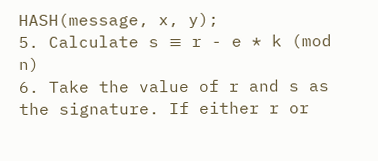HASH(message, x, y);
5. Calculate s ≡ r - e * k (mod n)
6. Take the value of r and s as the signature. If either r or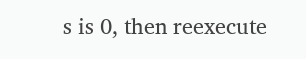s is 0, then reexecute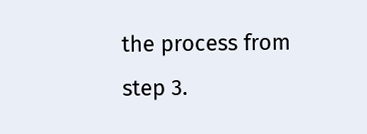the process from step 3.